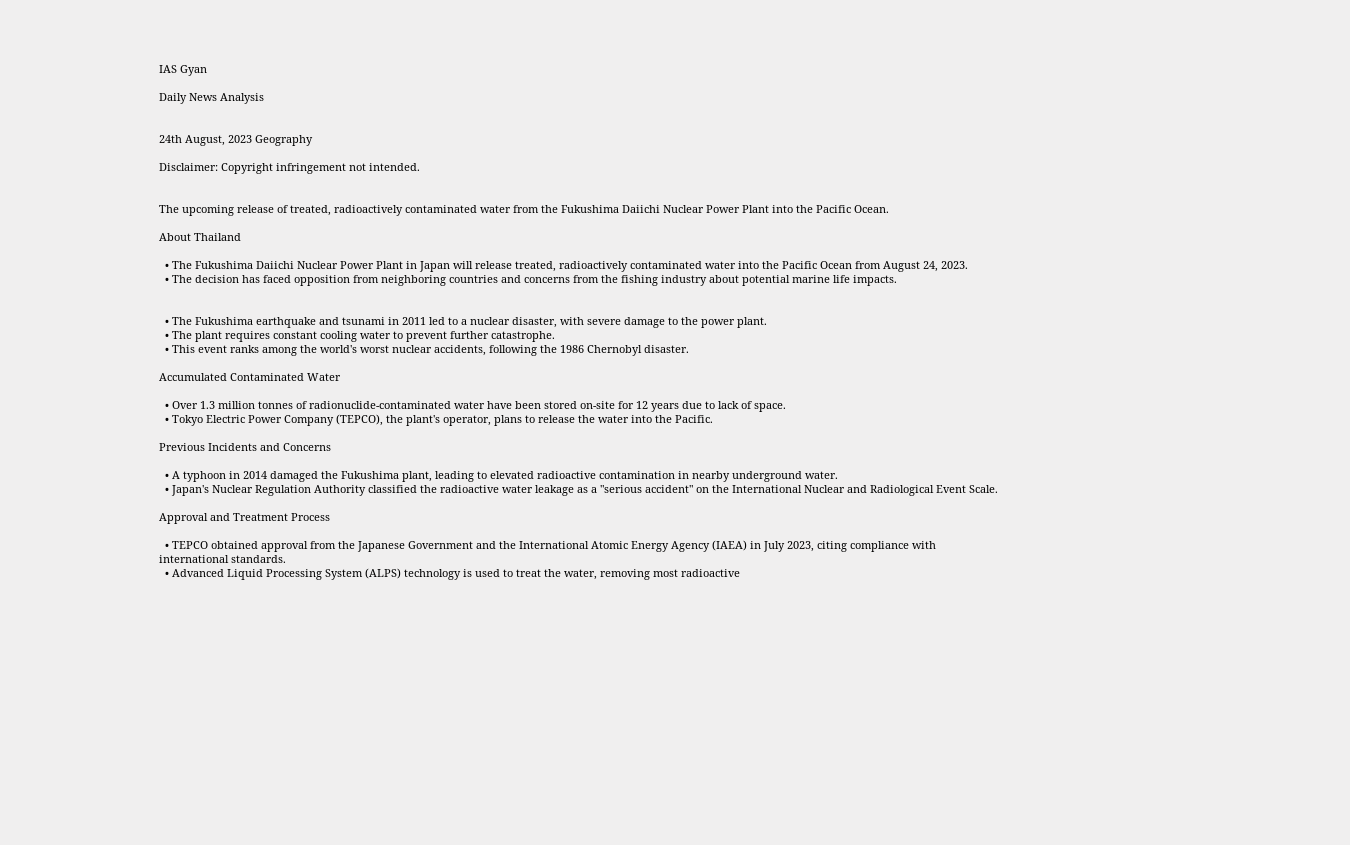IAS Gyan

Daily News Analysis


24th August, 2023 Geography

Disclaimer: Copyright infringement not intended.


The upcoming release of treated, radioactively contaminated water from the Fukushima Daiichi Nuclear Power Plant into the Pacific Ocean.

About Thailand

  • The Fukushima Daiichi Nuclear Power Plant in Japan will release treated, radioactively contaminated water into the Pacific Ocean from August 24, 2023.
  • The decision has faced opposition from neighboring countries and concerns from the fishing industry about potential marine life impacts.


  • The Fukushima earthquake and tsunami in 2011 led to a nuclear disaster, with severe damage to the power plant.
  • The plant requires constant cooling water to prevent further catastrophe.
  • This event ranks among the world's worst nuclear accidents, following the 1986 Chernobyl disaster.

Accumulated Contaminated Water

  • Over 1.3 million tonnes of radionuclide-contaminated water have been stored on-site for 12 years due to lack of space.
  • Tokyo Electric Power Company (TEPCO), the plant's operator, plans to release the water into the Pacific.

Previous Incidents and Concerns

  • A typhoon in 2014 damaged the Fukushima plant, leading to elevated radioactive contamination in nearby underground water.
  • Japan's Nuclear Regulation Authority classified the radioactive water leakage as a "serious accident" on the International Nuclear and Radiological Event Scale.

Approval and Treatment Process

  • TEPCO obtained approval from the Japanese Government and the International Atomic Energy Agency (IAEA) in July 2023, citing compliance with international standards.
  • Advanced Liquid Processing System (ALPS) technology is used to treat the water, removing most radioactive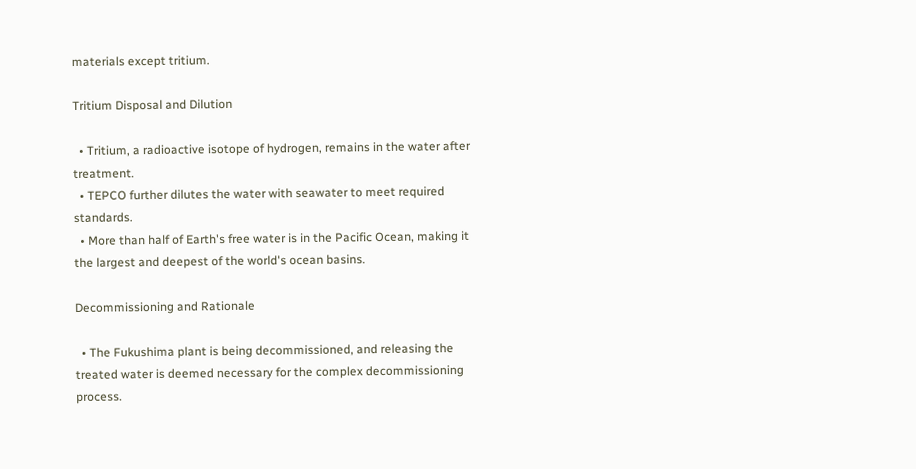materials except tritium.

Tritium Disposal and Dilution

  • Tritium, a radioactive isotope of hydrogen, remains in the water after treatment.
  • TEPCO further dilutes the water with seawater to meet required standards.
  • More than half of Earth's free water is in the Pacific Ocean, making it the largest and deepest of the world's ocean basins.

Decommissioning and Rationale

  • The Fukushima plant is being decommissioned, and releasing the treated water is deemed necessary for the complex decommissioning process.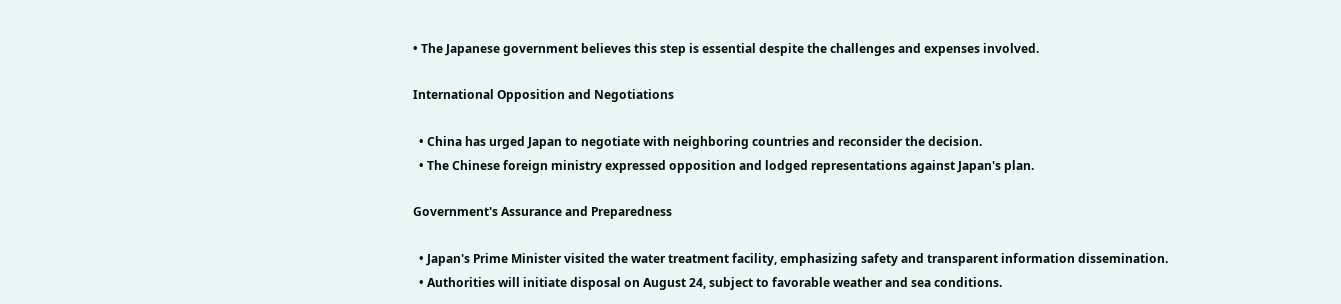• The Japanese government believes this step is essential despite the challenges and expenses involved.

International Opposition and Negotiations

  • China has urged Japan to negotiate with neighboring countries and reconsider the decision.
  • The Chinese foreign ministry expressed opposition and lodged representations against Japan's plan.

Government's Assurance and Preparedness

  • Japan's Prime Minister visited the water treatment facility, emphasizing safety and transparent information dissemination.
  • Authorities will initiate disposal on August 24, subject to favorable weather and sea conditions.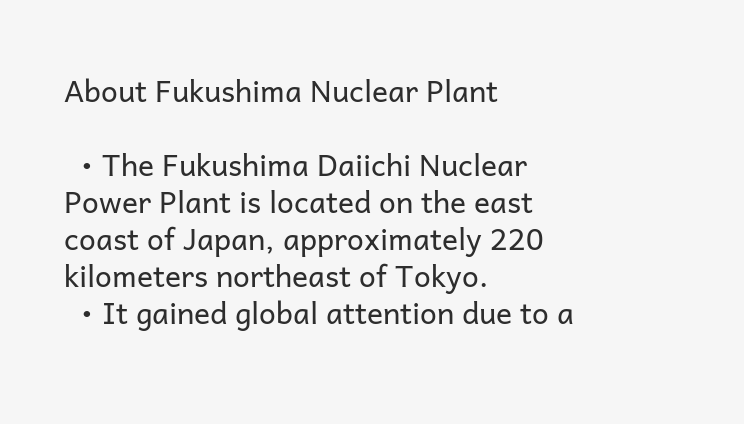About Fukushima Nuclear Plant

  • The Fukushima Daiichi Nuclear Power Plant is located on the east coast of Japan, approximately 220 kilometers northeast of Tokyo.
  • It gained global attention due to a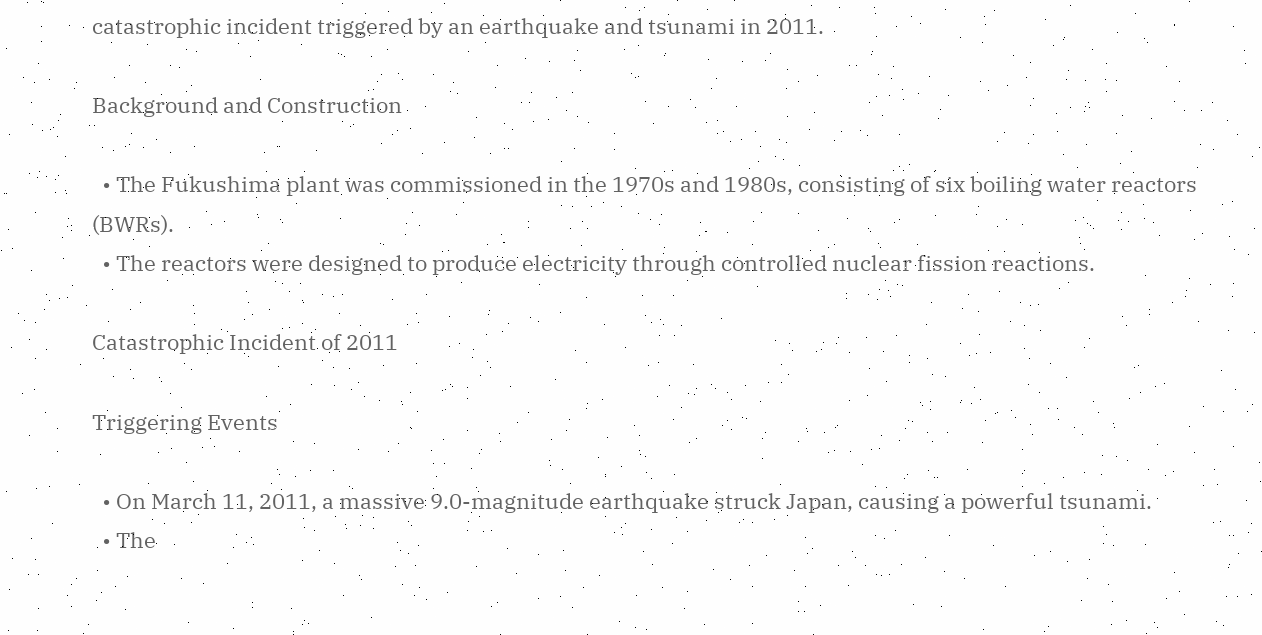catastrophic incident triggered by an earthquake and tsunami in 2011.

Background and Construction

  • The Fukushima plant was commissioned in the 1970s and 1980s, consisting of six boiling water reactors (BWRs).
  • The reactors were designed to produce electricity through controlled nuclear fission reactions.

Catastrophic Incident of 2011

Triggering Events

  • On March 11, 2011, a massive 9.0-magnitude earthquake struck Japan, causing a powerful tsunami.
  • The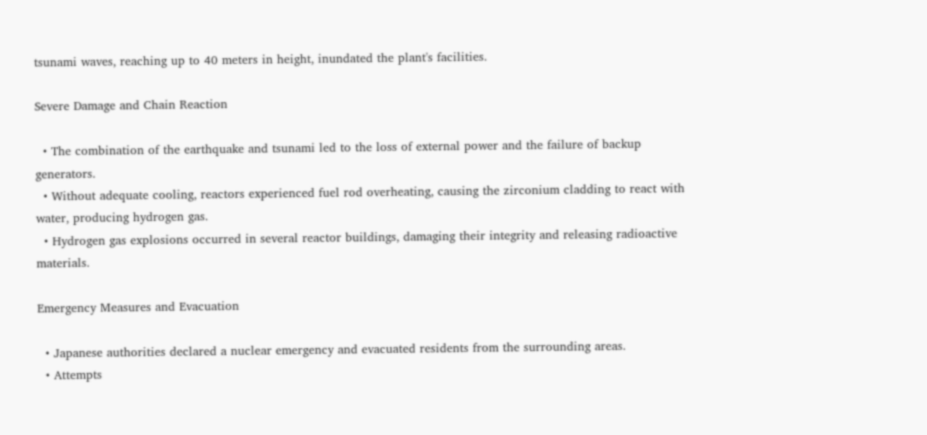tsunami waves, reaching up to 40 meters in height, inundated the plant's facilities.

Severe Damage and Chain Reaction

  • The combination of the earthquake and tsunami led to the loss of external power and the failure of backup generators.
  • Without adequate cooling, reactors experienced fuel rod overheating, causing the zirconium cladding to react with water, producing hydrogen gas.
  • Hydrogen gas explosions occurred in several reactor buildings, damaging their integrity and releasing radioactive materials.

Emergency Measures and Evacuation

  • Japanese authorities declared a nuclear emergency and evacuated residents from the surrounding areas.
  • Attempts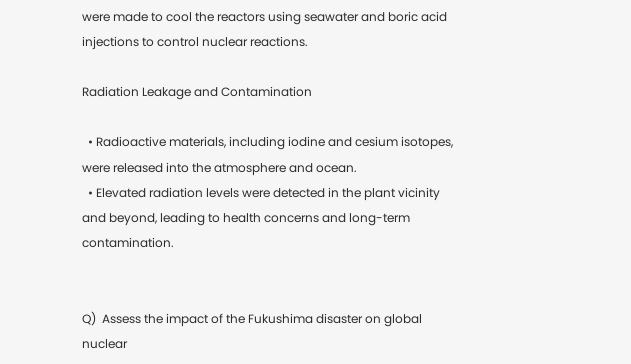were made to cool the reactors using seawater and boric acid injections to control nuclear reactions.

Radiation Leakage and Contamination

  • Radioactive materials, including iodine and cesium isotopes, were released into the atmosphere and ocean.
  • Elevated radiation levels were detected in the plant vicinity and beyond, leading to health concerns and long-term contamination.


Q)  Assess the impact of the Fukushima disaster on global nuclear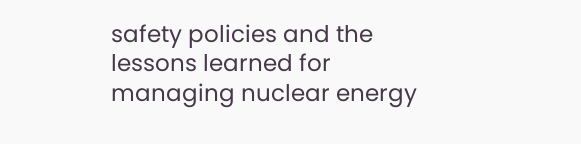safety policies and the lessons learned for managing nuclear energy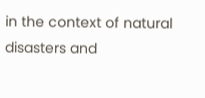in the context of natural disasters and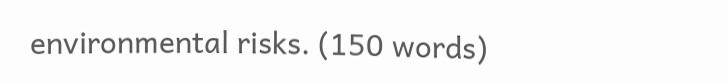environmental risks. (150 words)